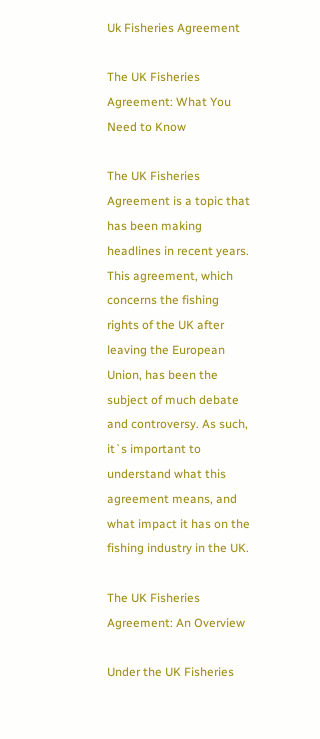Uk Fisheries Agreement

The UK Fisheries Agreement: What You Need to Know

The UK Fisheries Agreement is a topic that has been making headlines in recent years. This agreement, which concerns the fishing rights of the UK after leaving the European Union, has been the subject of much debate and controversy. As such, it`s important to understand what this agreement means, and what impact it has on the fishing industry in the UK.

The UK Fisheries Agreement: An Overview

Under the UK Fisheries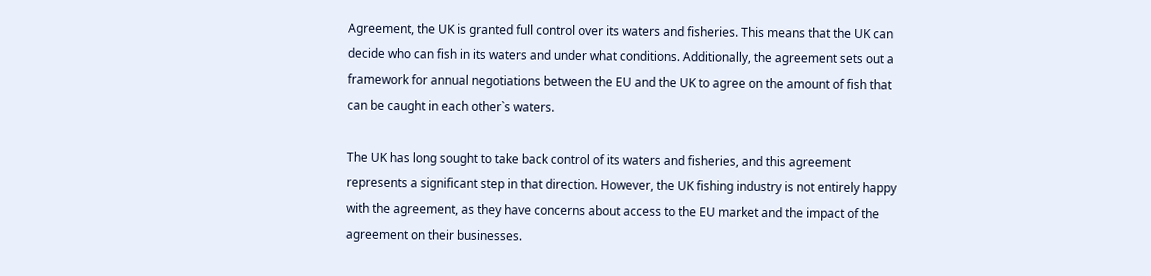Agreement, the UK is granted full control over its waters and fisheries. This means that the UK can decide who can fish in its waters and under what conditions. Additionally, the agreement sets out a framework for annual negotiations between the EU and the UK to agree on the amount of fish that can be caught in each other`s waters.

The UK has long sought to take back control of its waters and fisheries, and this agreement represents a significant step in that direction. However, the UK fishing industry is not entirely happy with the agreement, as they have concerns about access to the EU market and the impact of the agreement on their businesses.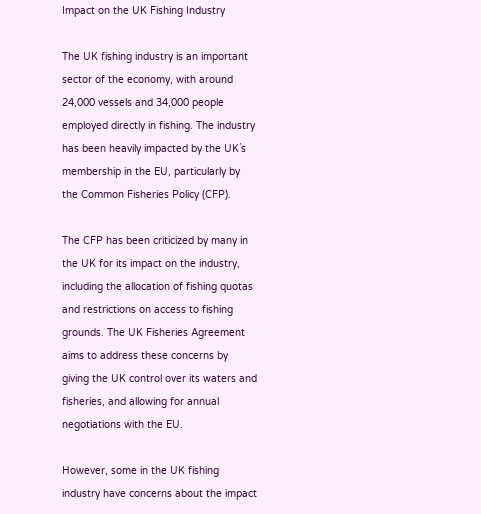Impact on the UK Fishing Industry

The UK fishing industry is an important sector of the economy, with around 24,000 vessels and 34,000 people employed directly in fishing. The industry has been heavily impacted by the UK`s membership in the EU, particularly by the Common Fisheries Policy (CFP).

The CFP has been criticized by many in the UK for its impact on the industry, including the allocation of fishing quotas and restrictions on access to fishing grounds. The UK Fisheries Agreement aims to address these concerns by giving the UK control over its waters and fisheries, and allowing for annual negotiations with the EU.

However, some in the UK fishing industry have concerns about the impact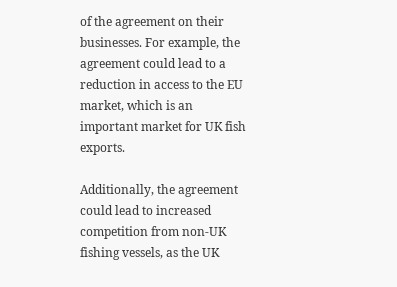of the agreement on their businesses. For example, the agreement could lead to a reduction in access to the EU market, which is an important market for UK fish exports.

Additionally, the agreement could lead to increased competition from non-UK fishing vessels, as the UK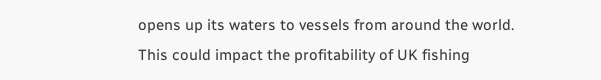opens up its waters to vessels from around the world. This could impact the profitability of UK fishing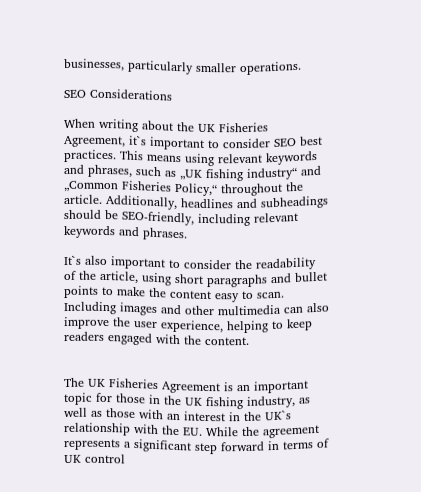businesses, particularly smaller operations.

SEO Considerations

When writing about the UK Fisheries Agreement, it`s important to consider SEO best practices. This means using relevant keywords and phrases, such as „UK fishing industry“ and „Common Fisheries Policy,“ throughout the article. Additionally, headlines and subheadings should be SEO-friendly, including relevant keywords and phrases.

It`s also important to consider the readability of the article, using short paragraphs and bullet points to make the content easy to scan. Including images and other multimedia can also improve the user experience, helping to keep readers engaged with the content.


The UK Fisheries Agreement is an important topic for those in the UK fishing industry, as well as those with an interest in the UK`s relationship with the EU. While the agreement represents a significant step forward in terms of UK control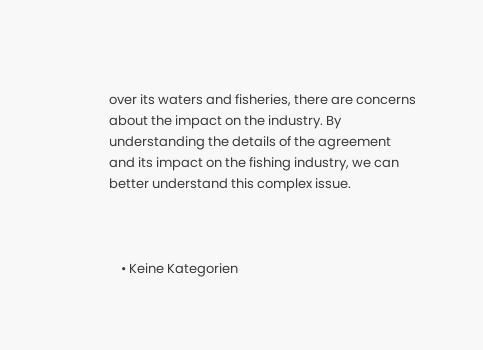over its waters and fisheries, there are concerns about the impact on the industry. By understanding the details of the agreement and its impact on the fishing industry, we can better understand this complex issue.



    • Keine Kategorien